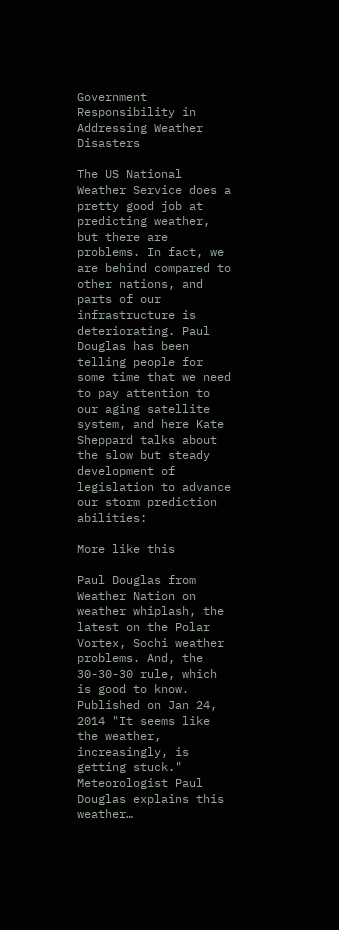Government Responsibility in Addressing Weather Disasters

The US National Weather Service does a pretty good job at predicting weather, but there are problems. In fact, we are behind compared to other nations, and parts of our infrastructure is deteriorating. Paul Douglas has been telling people for some time that we need to pay attention to our aging satellite system, and here Kate Sheppard talks about the slow but steady development of legislation to advance our storm prediction abilities:

More like this

Paul Douglas from Weather Nation on weather whiplash, the latest on the Polar Vortex, Sochi weather problems. And, the 30-30-30 rule, which is good to know. Published on Jan 24, 2014 "It seems like the weather, increasingly, is getting stuck." Meteorologist Paul Douglas explains this weather…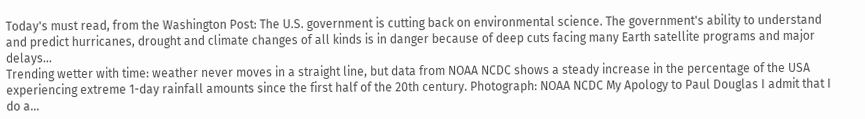Today's must read, from the Washington Post: The U.S. government is cutting back on environmental science. The government's ability to understand and predict hurricanes, drought and climate changes of all kinds is in danger because of deep cuts facing many Earth satellite programs and major delays…
Trending wetter with time: weather never moves in a straight line, but data from NOAA NCDC shows a steady increase in the percentage of the USA experiencing extreme 1-day rainfall amounts since the first half of the 20th century. Photograph: NOAA NCDC My Apology to Paul Douglas I admit that I do a…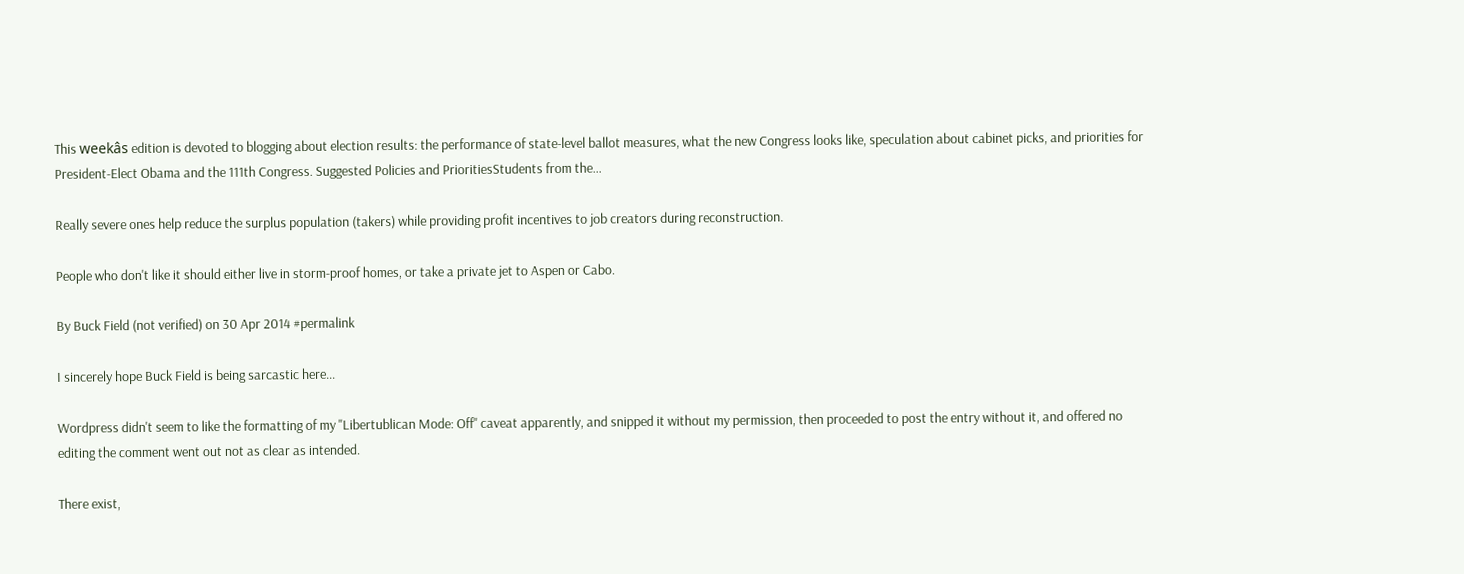This weekâs edition is devoted to blogging about election results: the performance of state-level ballot measures, what the new Congress looks like, speculation about cabinet picks, and priorities for President-Elect Obama and the 111th Congress. Suggested Policies and PrioritiesStudents from the…

Really severe ones help reduce the surplus population (takers) while providing profit incentives to job creators during reconstruction.

People who don't like it should either live in storm-proof homes, or take a private jet to Aspen or Cabo.

By Buck Field (not verified) on 30 Apr 2014 #permalink

I sincerely hope Buck Field is being sarcastic here...

Wordpress didn't seem to like the formatting of my "Libertublican Mode: Off" caveat apparently, and snipped it without my permission, then proceeded to post the entry without it, and offered no editing the comment went out not as clear as intended.

There exist,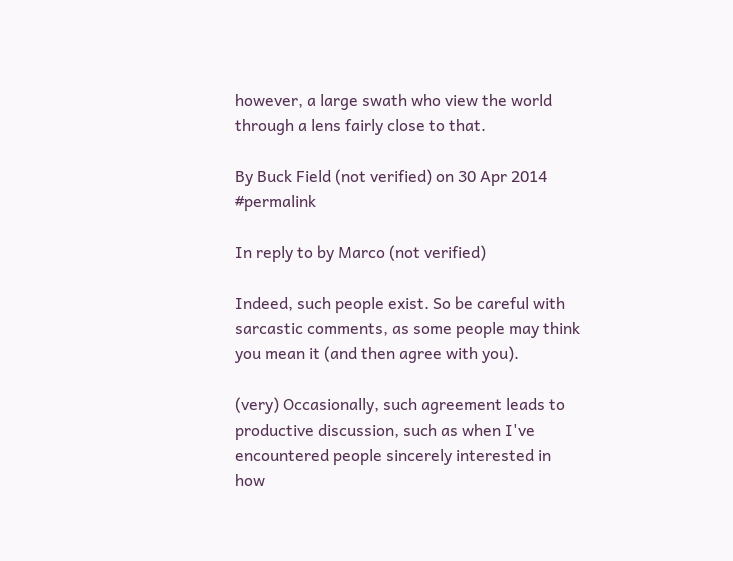however, a large swath who view the world through a lens fairly close to that.

By Buck Field (not verified) on 30 Apr 2014 #permalink

In reply to by Marco (not verified)

Indeed, such people exist. So be careful with sarcastic comments, as some people may think you mean it (and then agree with you).

(very) Occasionally, such agreement leads to productive discussion, such as when I've encountered people sincerely interested in how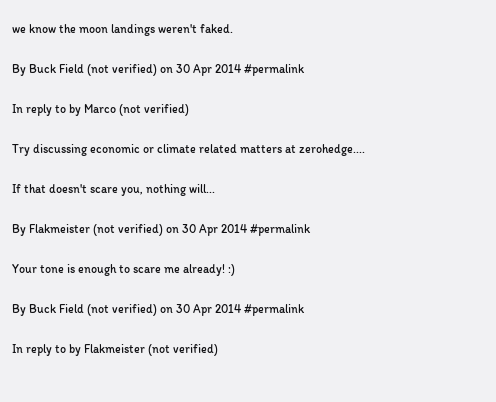we know the moon landings weren't faked.

By Buck Field (not verified) on 30 Apr 2014 #permalink

In reply to by Marco (not verified)

Try discussing economic or climate related matters at zerohedge....

If that doesn't scare you, nothing will...

By Flakmeister (not verified) on 30 Apr 2014 #permalink

Your tone is enough to scare me already! :)

By Buck Field (not verified) on 30 Apr 2014 #permalink

In reply to by Flakmeister (not verified)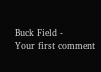Buck Field -
Your first comment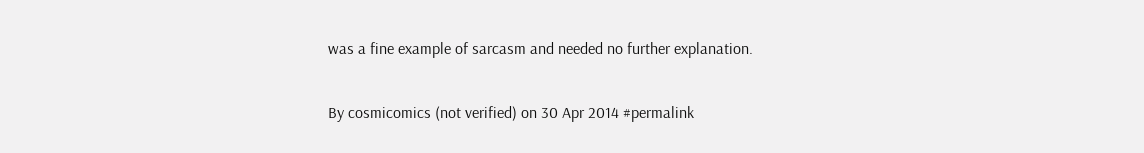was a fine example of sarcasm and needed no further explanation.

By cosmicomics (not verified) on 30 Apr 2014 #permalink